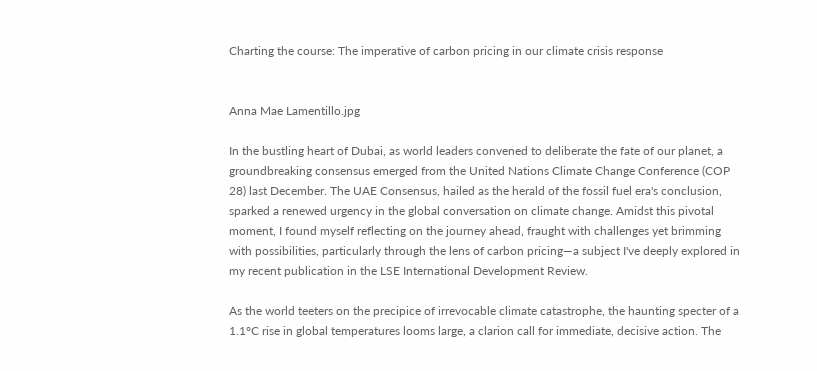Charting the course: The imperative of carbon pricing in our climate crisis response


Anna Mae Lamentillo.jpg

In the bustling heart of Dubai, as world leaders convened to deliberate the fate of our planet, a groundbreaking consensus emerged from the United Nations Climate Change Conference (COP 28) last December. The UAE Consensus, hailed as the herald of the fossil fuel era's conclusion, sparked a renewed urgency in the global conversation on climate change. Amidst this pivotal moment, I found myself reflecting on the journey ahead, fraught with challenges yet brimming with possibilities, particularly through the lens of carbon pricing—a subject I've deeply explored in my recent publication in the LSE International Development Review.

As the world teeters on the precipice of irrevocable climate catastrophe, the haunting specter of a 1.1°C rise in global temperatures looms large, a clarion call for immediate, decisive action. The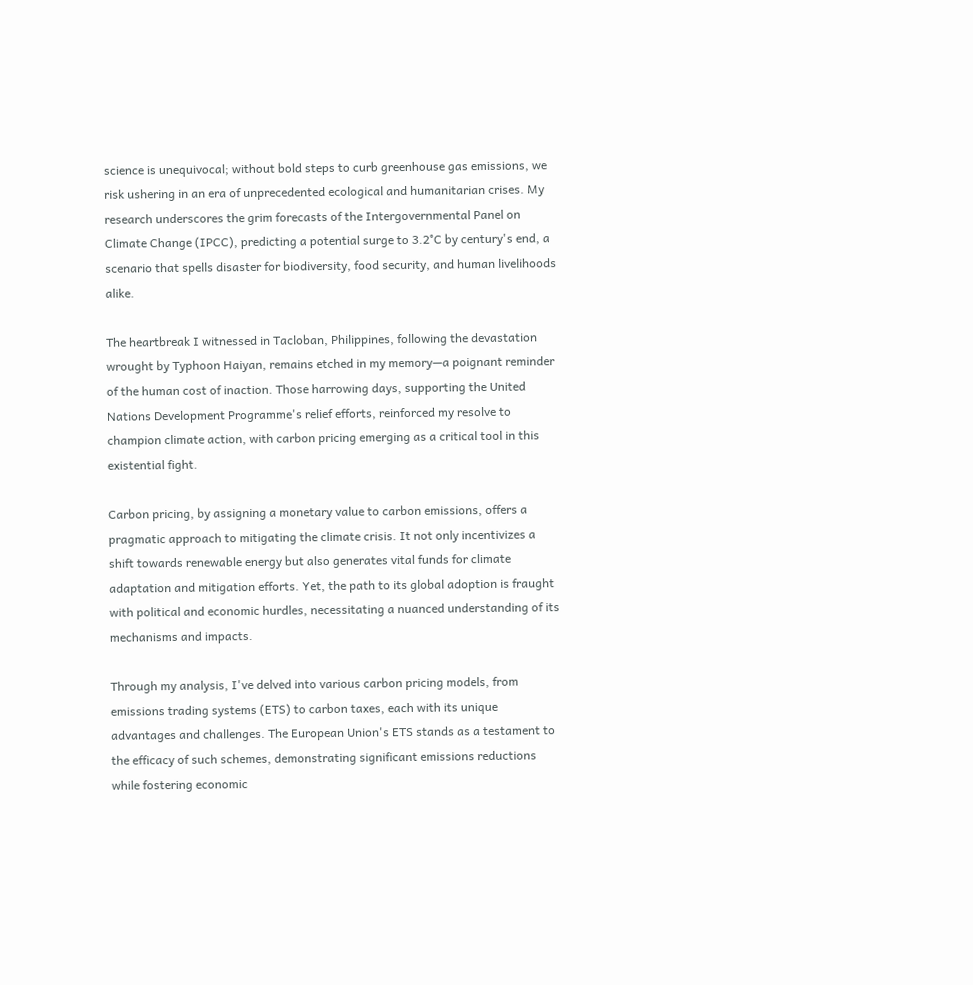science is unequivocal; without bold steps to curb greenhouse gas emissions, we risk ushering in an era of unprecedented ecological and humanitarian crises. My research underscores the grim forecasts of the Intergovernmental Panel on Climate Change (IPCC), predicting a potential surge to 3.2°C by century's end, a scenario that spells disaster for biodiversity, food security, and human livelihoods alike.

The heartbreak I witnessed in Tacloban, Philippines, following the devastation wrought by Typhoon Haiyan, remains etched in my memory—a poignant reminder of the human cost of inaction. Those harrowing days, supporting the United Nations Development Programme's relief efforts, reinforced my resolve to champion climate action, with carbon pricing emerging as a critical tool in this existential fight.

Carbon pricing, by assigning a monetary value to carbon emissions, offers a pragmatic approach to mitigating the climate crisis. It not only incentivizes a shift towards renewable energy but also generates vital funds for climate adaptation and mitigation efforts. Yet, the path to its global adoption is fraught with political and economic hurdles, necessitating a nuanced understanding of its mechanisms and impacts.

Through my analysis, I've delved into various carbon pricing models, from emissions trading systems (ETS) to carbon taxes, each with its unique advantages and challenges. The European Union's ETS stands as a testament to the efficacy of such schemes, demonstrating significant emissions reductions while fostering economic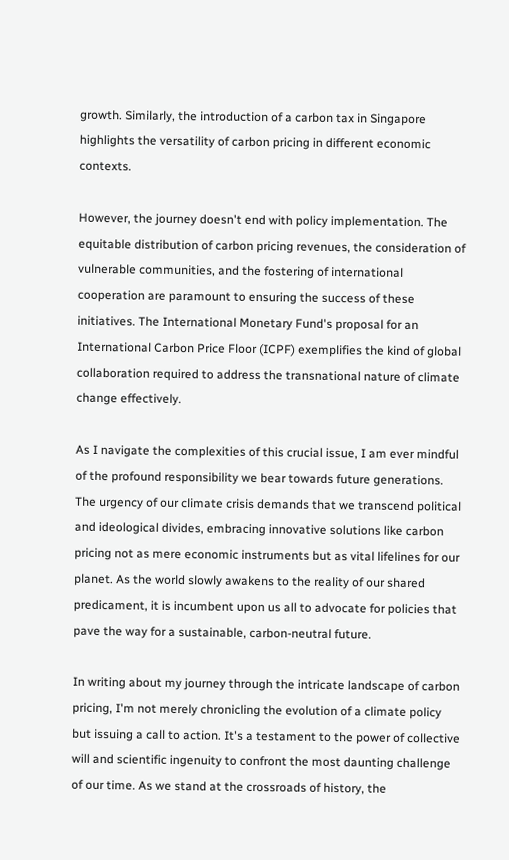growth. Similarly, the introduction of a carbon tax in Singapore highlights the versatility of carbon pricing in different economic contexts.

However, the journey doesn't end with policy implementation. The equitable distribution of carbon pricing revenues, the consideration of vulnerable communities, and the fostering of international cooperation are paramount to ensuring the success of these initiatives. The International Monetary Fund's proposal for an International Carbon Price Floor (ICPF) exemplifies the kind of global collaboration required to address the transnational nature of climate change effectively.

As I navigate the complexities of this crucial issue, I am ever mindful of the profound responsibility we bear towards future generations. The urgency of our climate crisis demands that we transcend political and ideological divides, embracing innovative solutions like carbon pricing not as mere economic instruments but as vital lifelines for our planet. As the world slowly awakens to the reality of our shared predicament, it is incumbent upon us all to advocate for policies that pave the way for a sustainable, carbon-neutral future.

In writing about my journey through the intricate landscape of carbon pricing, I'm not merely chronicling the evolution of a climate policy but issuing a call to action. It's a testament to the power of collective will and scientific ingenuity to confront the most daunting challenge of our time. As we stand at the crossroads of history, the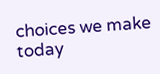choices we make today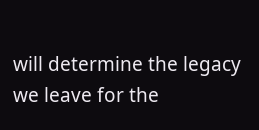will determine the legacy we leave for the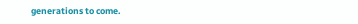generations to come.